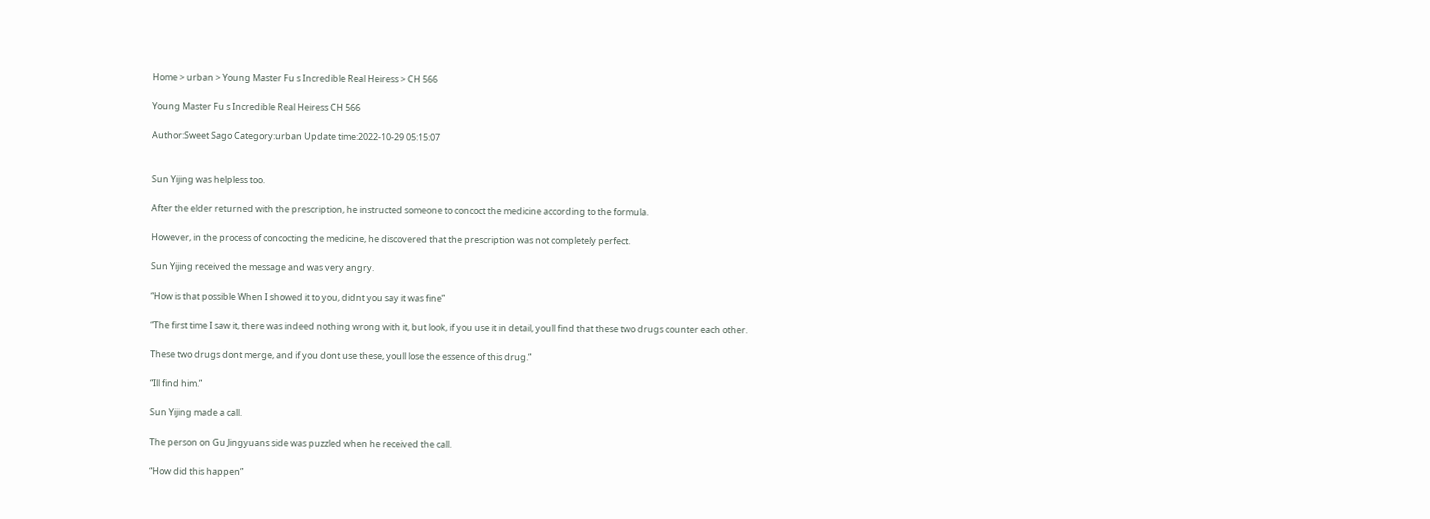Home > urban > Young Master Fu s Incredible Real Heiress > CH 566

Young Master Fu s Incredible Real Heiress CH 566

Author:Sweet Sago Category:urban Update time:2022-10-29 05:15:07


Sun Yijing was helpless too.

After the elder returned with the prescription, he instructed someone to concoct the medicine according to the formula.

However, in the process of concocting the medicine, he discovered that the prescription was not completely perfect.

Sun Yijing received the message and was very angry.

“How is that possible When I showed it to you, didnt you say it was fine”

“The first time I saw it, there was indeed nothing wrong with it, but look, if you use it in detail, youll find that these two drugs counter each other.

These two drugs dont merge, and if you dont use these, youll lose the essence of this drug.”

“Ill find him.”

Sun Yijing made a call.

The person on Gu Jingyuans side was puzzled when he received the call.

“How did this happen”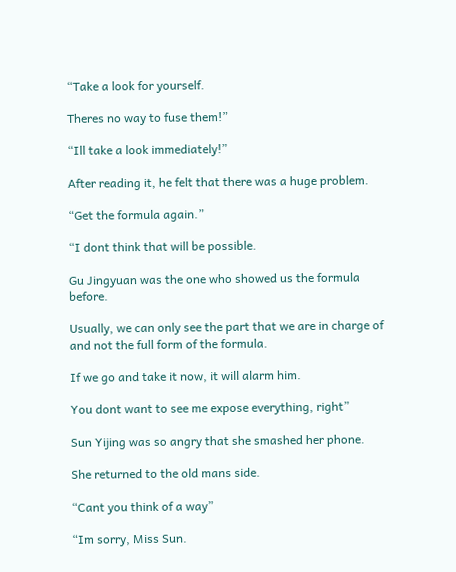“Take a look for yourself.

Theres no way to fuse them!”

“Ill take a look immediately!”

After reading it, he felt that there was a huge problem.

“Get the formula again.”

“I dont think that will be possible.

Gu Jingyuan was the one who showed us the formula before.

Usually, we can only see the part that we are in charge of and not the full form of the formula.

If we go and take it now, it will alarm him.

You dont want to see me expose everything, right”

Sun Yijing was so angry that she smashed her phone.

She returned to the old mans side.

“Cant you think of a way”

“Im sorry, Miss Sun.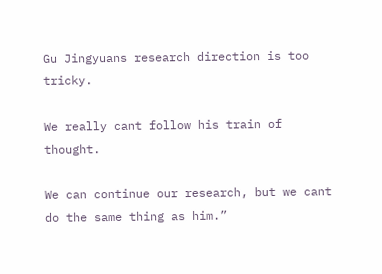Gu Jingyuans research direction is too tricky.

We really cant follow his train of thought.

We can continue our research, but we cant do the same thing as him.”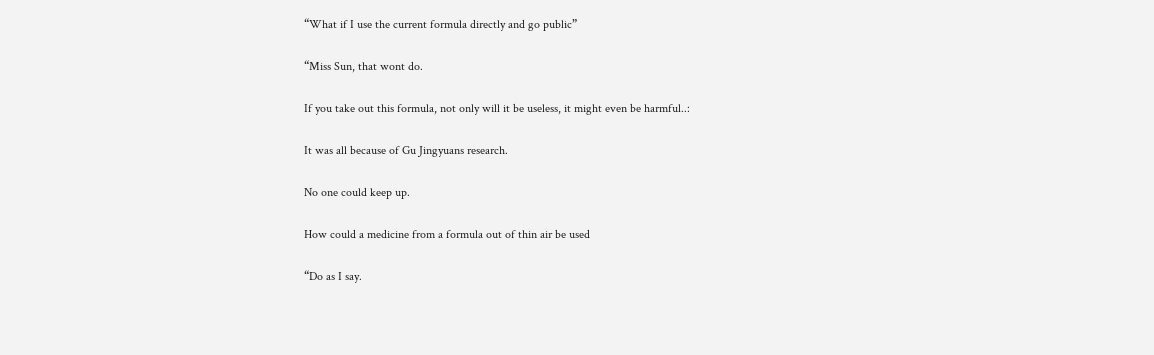“What if I use the current formula directly and go public”

“Miss Sun, that wont do.

If you take out this formula, not only will it be useless, it might even be harmful..:

It was all because of Gu Jingyuans research.

No one could keep up.

How could a medicine from a formula out of thin air be used

“Do as I say.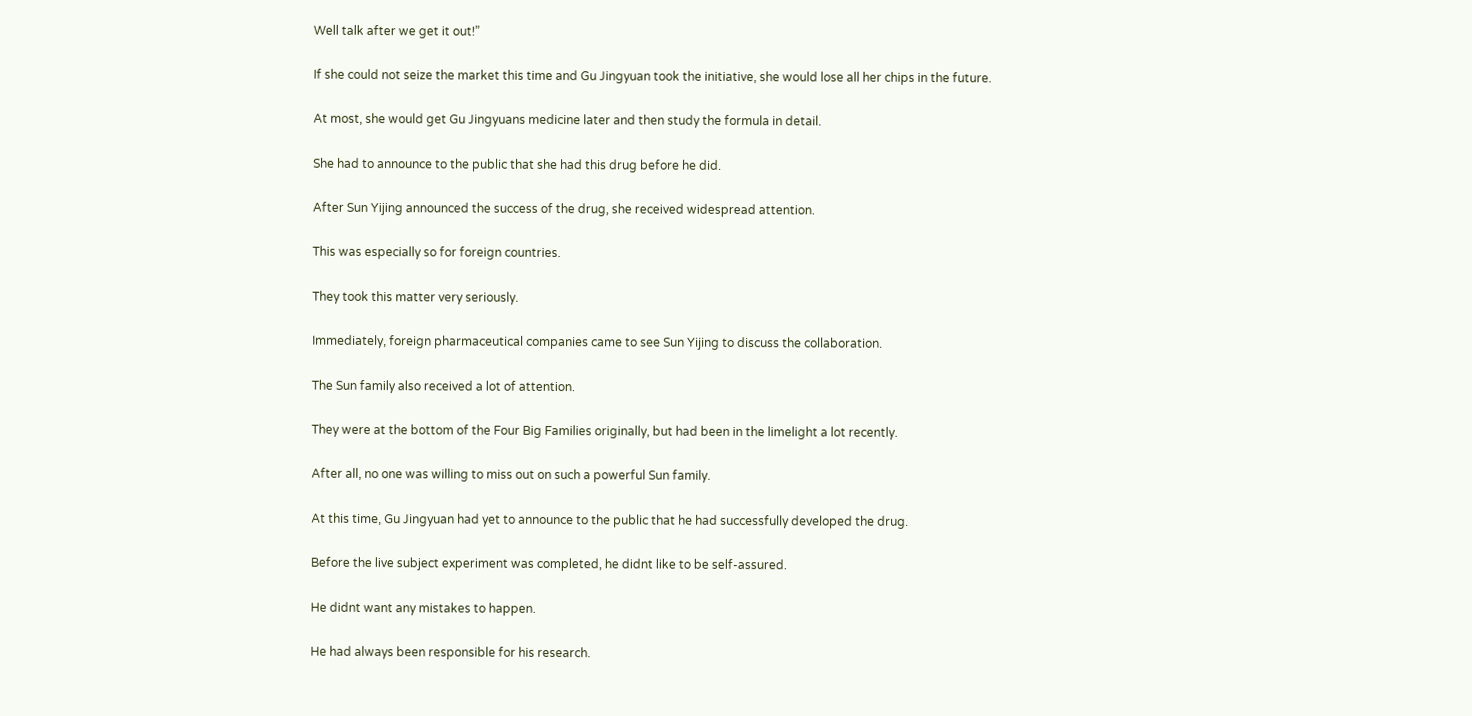Well talk after we get it out!”

If she could not seize the market this time and Gu Jingyuan took the initiative, she would lose all her chips in the future.

At most, she would get Gu Jingyuans medicine later and then study the formula in detail.

She had to announce to the public that she had this drug before he did.

After Sun Yijing announced the success of the drug, she received widespread attention.

This was especially so for foreign countries.

They took this matter very seriously.

Immediately, foreign pharmaceutical companies came to see Sun Yijing to discuss the collaboration.

The Sun family also received a lot of attention.

They were at the bottom of the Four Big Families originally, but had been in the limelight a lot recently.

After all, no one was willing to miss out on such a powerful Sun family.

At this time, Gu Jingyuan had yet to announce to the public that he had successfully developed the drug.

Before the live subject experiment was completed, he didnt like to be self-assured.

He didnt want any mistakes to happen.

He had always been responsible for his research.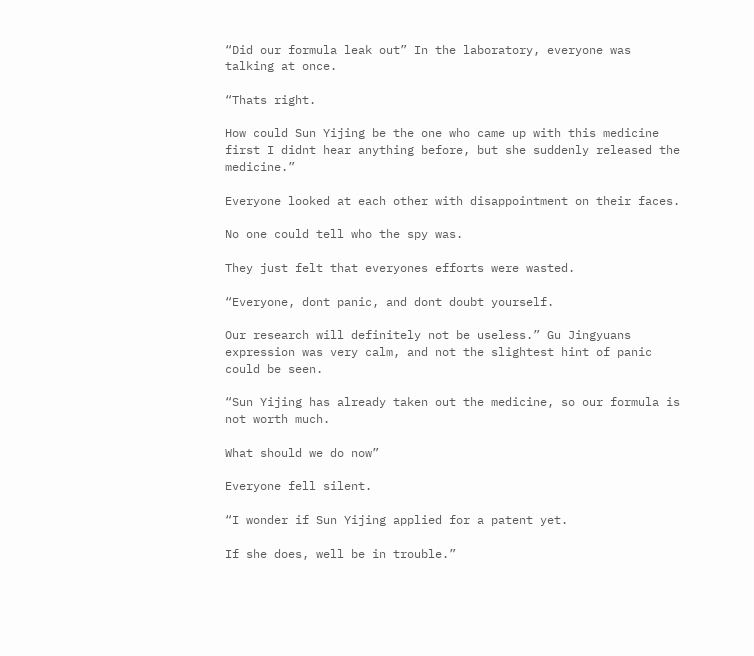“Did our formula leak out” In the laboratory, everyone was talking at once.

“Thats right.

How could Sun Yijing be the one who came up with this medicine first I didnt hear anything before, but she suddenly released the medicine.”

Everyone looked at each other with disappointment on their faces.

No one could tell who the spy was.

They just felt that everyones efforts were wasted.

“Everyone, dont panic, and dont doubt yourself.

Our research will definitely not be useless.” Gu Jingyuans expression was very calm, and not the slightest hint of panic could be seen.

“Sun Yijing has already taken out the medicine, so our formula is not worth much.

What should we do now”

Everyone fell silent.

“I wonder if Sun Yijing applied for a patent yet.

If she does, well be in trouble.”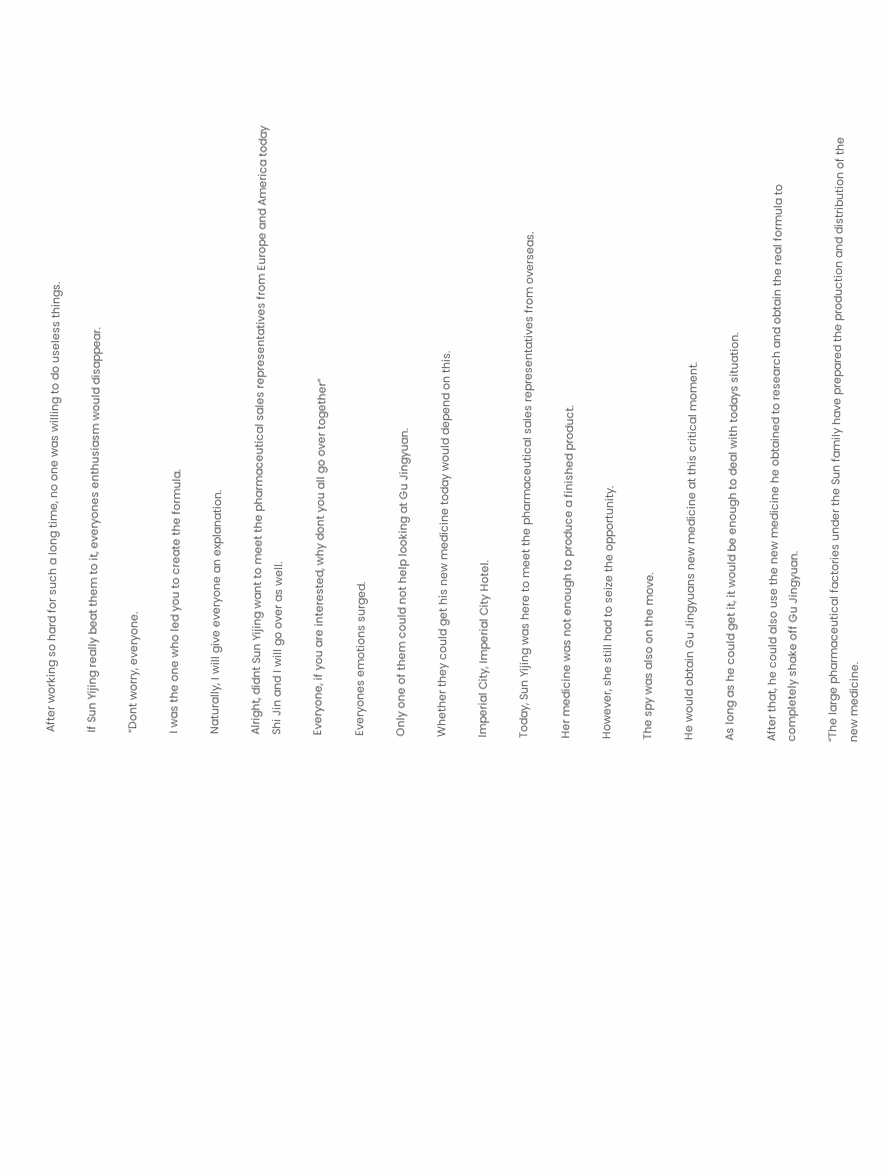After working so hard for such a long time, no one was willing to do useless things.

If Sun Yijing really beat them to it, everyones enthusiasm would disappear.

“Dont worry, everyone.

I was the one who led you to create the formula.

Naturally, I will give everyone an explanation.

Alright, didnt Sun Yijing want to meet the pharmaceutical sales representatives from Europe and America today Shi Jin and I will go over as well.

Everyone, if you are interested, why dont you all go over together”

Everyones emotions surged.

Only one of them could not help looking at Gu Jingyuan.

Whether they could get his new medicine today would depend on this.

Imperial City, Imperial City Hotel.

Today, Sun Yijing was here to meet the pharmaceutical sales representatives from overseas.

Her medicine was not enough to produce a finished product.

However, she still had to seize the opportunity.

The spy was also on the move.

He would obtain Gu Jingyuans new medicine at this critical moment.

As long as he could get it, it would be enough to deal with todays situation.

After that, he could also use the new medicine he obtained to research and obtain the real formula to completely shake off Gu Jingyuan.

“The large pharmaceutical factories under the Sun family have prepared the production and distribution of the new medicine.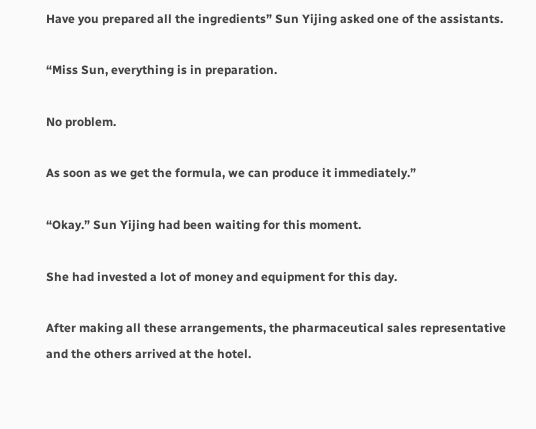Have you prepared all the ingredients” Sun Yijing asked one of the assistants.

“Miss Sun, everything is in preparation.

No problem.

As soon as we get the formula, we can produce it immediately.”

“Okay.” Sun Yijing had been waiting for this moment.

She had invested a lot of money and equipment for this day.

After making all these arrangements, the pharmaceutical sales representative and the others arrived at the hotel.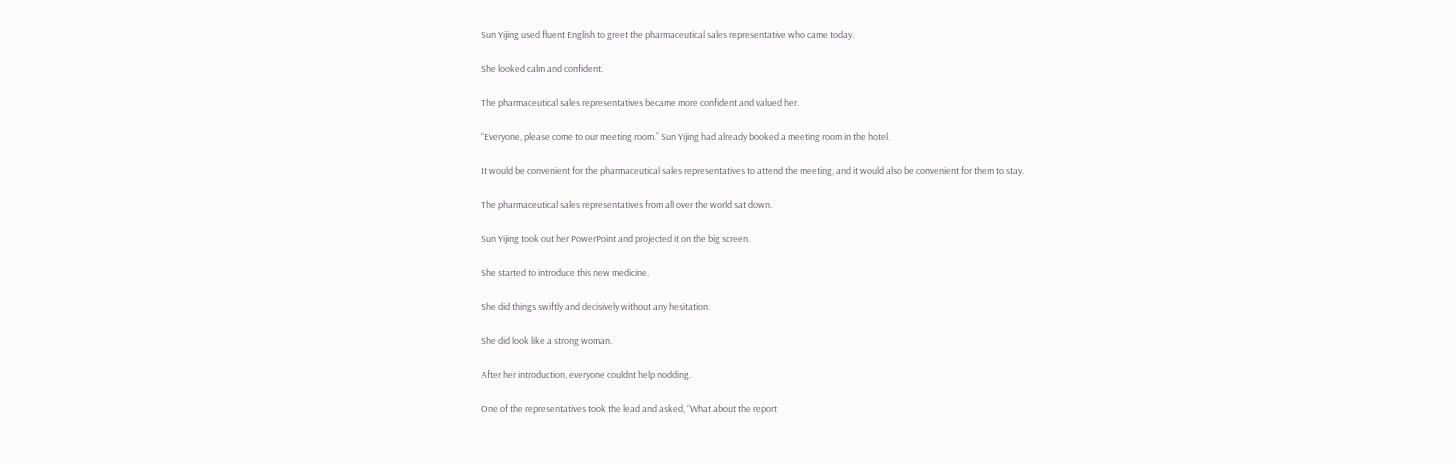Sun Yijing used fluent English to greet the pharmaceutical sales representative who came today.

She looked calm and confident.

The pharmaceutical sales representatives became more confident and valued her.

“Everyone, please come to our meeting room.” Sun Yijing had already booked a meeting room in the hotel.

It would be convenient for the pharmaceutical sales representatives to attend the meeting, and it would also be convenient for them to stay.

The pharmaceutical sales representatives from all over the world sat down.

Sun Yijing took out her PowerPoint and projected it on the big screen.

She started to introduce this new medicine.

She did things swiftly and decisively without any hesitation.

She did look like a strong woman.

After her introduction, everyone couldnt help nodding.

One of the representatives took the lead and asked, “What about the report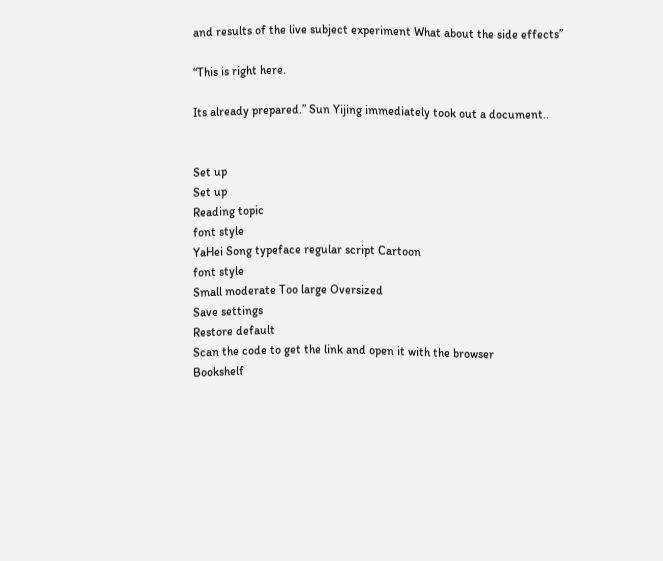and results of the live subject experiment What about the side effects”

“This is right here.

Its already prepared.” Sun Yijing immediately took out a document..


Set up
Set up
Reading topic
font style
YaHei Song typeface regular script Cartoon
font style
Small moderate Too large Oversized
Save settings
Restore default
Scan the code to get the link and open it with the browser
Bookshelf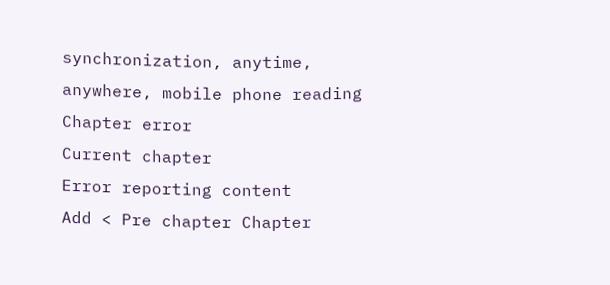synchronization, anytime, anywhere, mobile phone reading
Chapter error
Current chapter
Error reporting content
Add < Pre chapter Chapter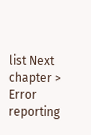list Next chapter > Error reporting